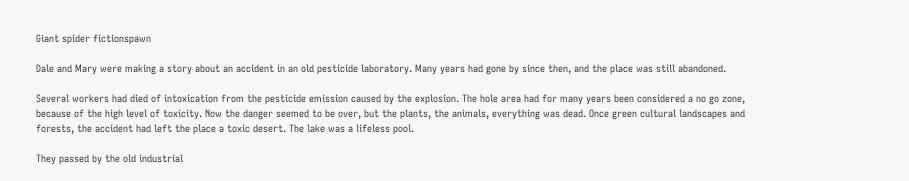Giant spider fictionspawn

Dale and Mary were making a story about an accident in an old pesticide laboratory. Many years had gone by since then, and the place was still abandoned.

Several workers had died of intoxication from the pesticide emission caused by the explosion. The hole area had for many years been considered a no go zone, because of the high level of toxicity. Now the danger seemed to be over, but the plants, the animals, everything was dead. Once green cultural landscapes and forests, the accident had left the place a toxic desert. The lake was a lifeless pool.

They passed by the old industrial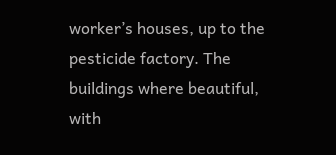worker’s houses, up to the pesticide factory. The buildings where beautiful, with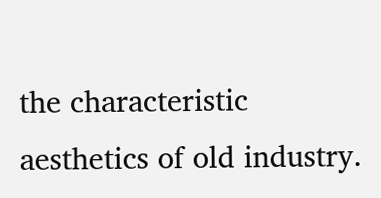the characteristic aesthetics of old industry.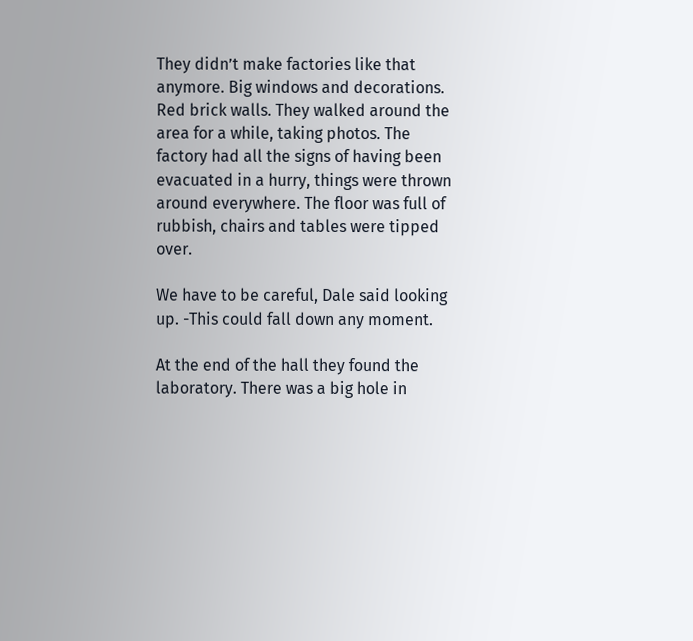They didn’t make factories like that anymore. Big windows and decorations. Red brick walls. They walked around the area for a while, taking photos. The factory had all the signs of having been evacuated in a hurry, things were thrown around everywhere. The floor was full of rubbish, chairs and tables were tipped over.

We have to be careful, Dale said looking up. -This could fall down any moment.

At the end of the hall they found the laboratory. There was a big hole in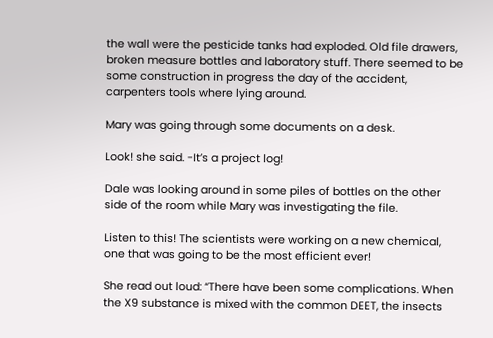the wall were the pesticide tanks had exploded. Old file drawers, broken measure bottles and laboratory stuff. There seemed to be some construction in progress the day of the accident, carpenters tools where lying around.

Mary was going through some documents on a desk.

Look! she said. -It’s a project log!

Dale was looking around in some piles of bottles on the other side of the room while Mary was investigating the file.

Listen to this! The scientists were working on a new chemical, one that was going to be the most efficient ever!

She read out loud: “There have been some complications. When the X9 substance is mixed with the common DEET, the insects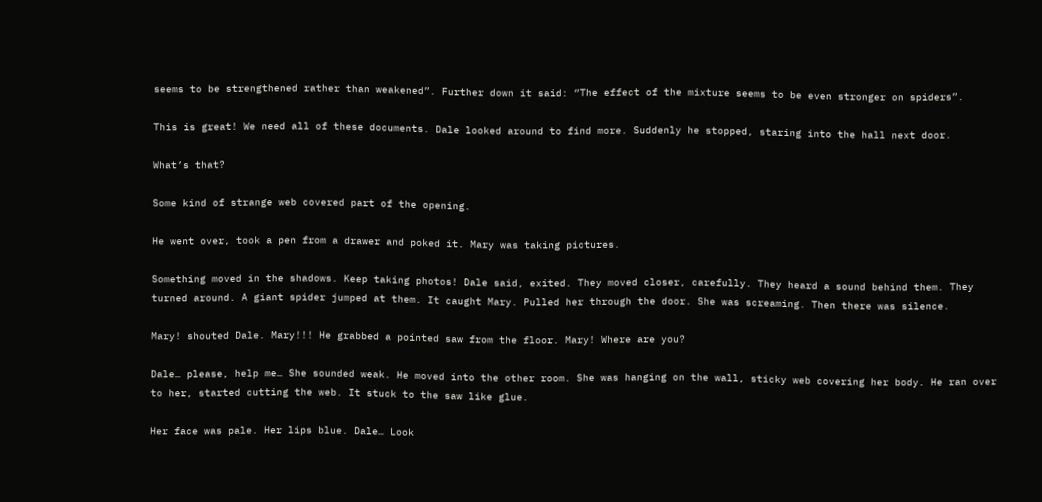seems to be strengthened rather than weakened”. Further down it said: “The effect of the mixture seems to be even stronger on spiders”.

This is great! We need all of these documents. Dale looked around to find more. Suddenly he stopped, staring into the hall next door.

What’s that?

Some kind of strange web covered part of the opening.

He went over, took a pen from a drawer and poked it. Mary was taking pictures.

Something moved in the shadows. Keep taking photos! Dale said, exited. They moved closer, carefully. They heard a sound behind them. They turned around. A giant spider jumped at them. It caught Mary. Pulled her through the door. She was screaming. Then there was silence.

Mary! shouted Dale. Mary!!! He grabbed a pointed saw from the floor. Mary! Where are you?

Dale… please, help me… She sounded weak. He moved into the other room. She was hanging on the wall, sticky web covering her body. He ran over to her, started cutting the web. It stuck to the saw like glue.

Her face was pale. Her lips blue. Dale… Look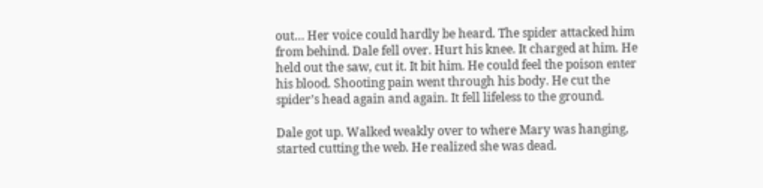out… Her voice could hardly be heard. The spider attacked him from behind. Dale fell over. Hurt his knee. It charged at him. He held out the saw, cut it. It bit him. He could feel the poison enter his blood. Shooting pain went through his body. He cut the spider’s head again and again. It fell lifeless to the ground.

Dale got up. Walked weakly over to where Mary was hanging, started cutting the web. He realized she was dead.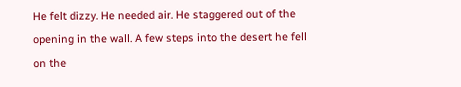He felt dizzy. He needed air. He staggered out of the opening in the wall. A few steps into the desert he fell on the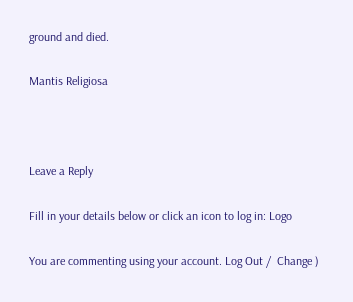ground and died.

Mantis Religiosa



Leave a Reply

Fill in your details below or click an icon to log in: Logo

You are commenting using your account. Log Out /  Change )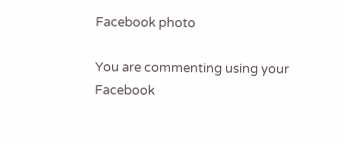Facebook photo

You are commenting using your Facebook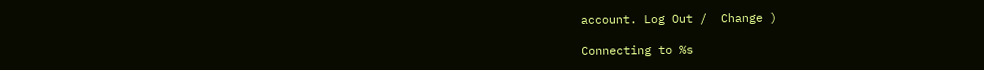account. Log Out /  Change )

Connecting to %s